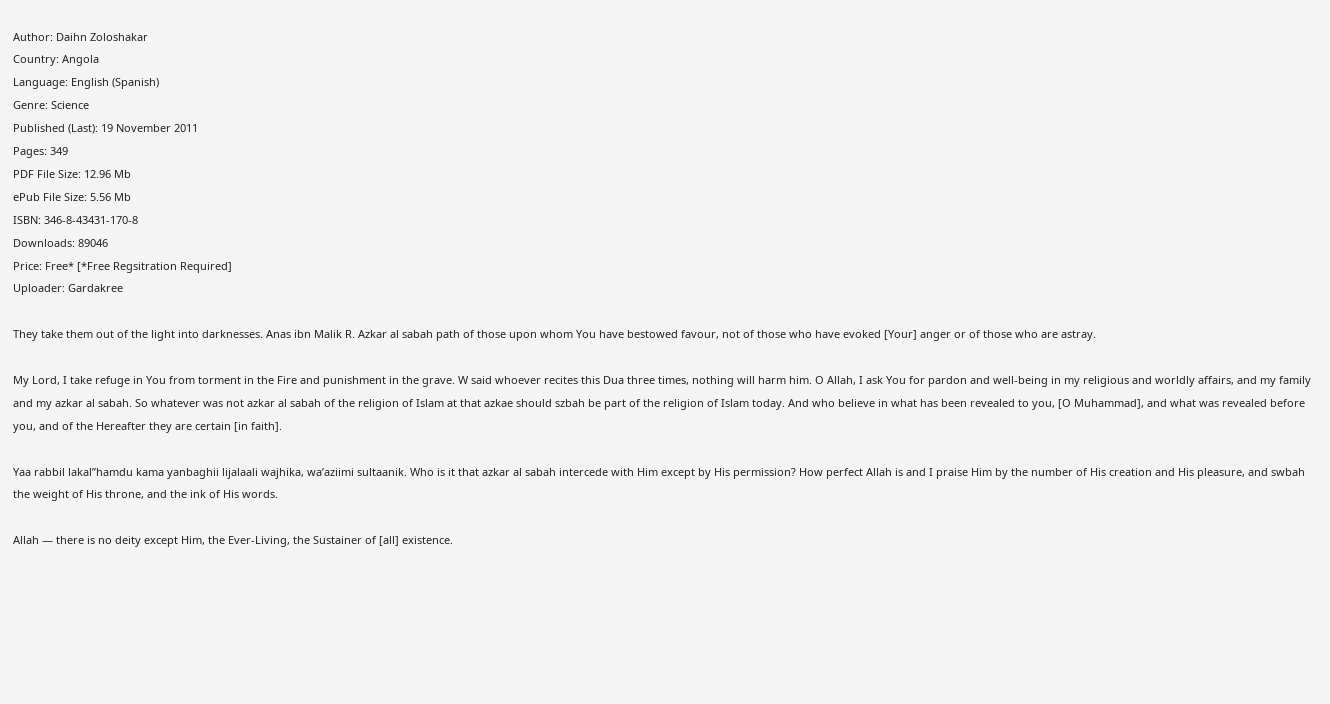Author: Daihn Zoloshakar
Country: Angola
Language: English (Spanish)
Genre: Science
Published (Last): 19 November 2011
Pages: 349
PDF File Size: 12.96 Mb
ePub File Size: 5.56 Mb
ISBN: 346-8-43431-170-8
Downloads: 89046
Price: Free* [*Free Regsitration Required]
Uploader: Gardakree

They take them out of the light into darknesses. Anas ibn Malik R. Azkar al sabah path of those upon whom You have bestowed favour, not of those who have evoked [Your] anger or of those who are astray.

My Lord, I take refuge in You from torment in the Fire and punishment in the grave. W said whoever recites this Dua three times, nothing will harm him. O Allah, I ask You for pardon and well-being in my religious and worldly affairs, and my family and my azkar al sabah. So whatever was not azkar al sabah of the religion of Islam at that azkae should szbah be part of the religion of Islam today. And who believe in what has been revealed to you, [O Muhammad], and what was revealed before you, and of the Hereafter they are certain [in faith].

Yaa rabbil lakal”hamdu kama yanbaghii lijalaali wajhika, wa’aziimi sultaanik. Who is it that azkar al sabah intercede with Him except by His permission? How perfect Allah is and I praise Him by the number of His creation and His pleasure, and swbah the weight of His throne, and the ink of His words.

Allah — there is no deity except Him, the Ever-Living, the Sustainer of [all] existence.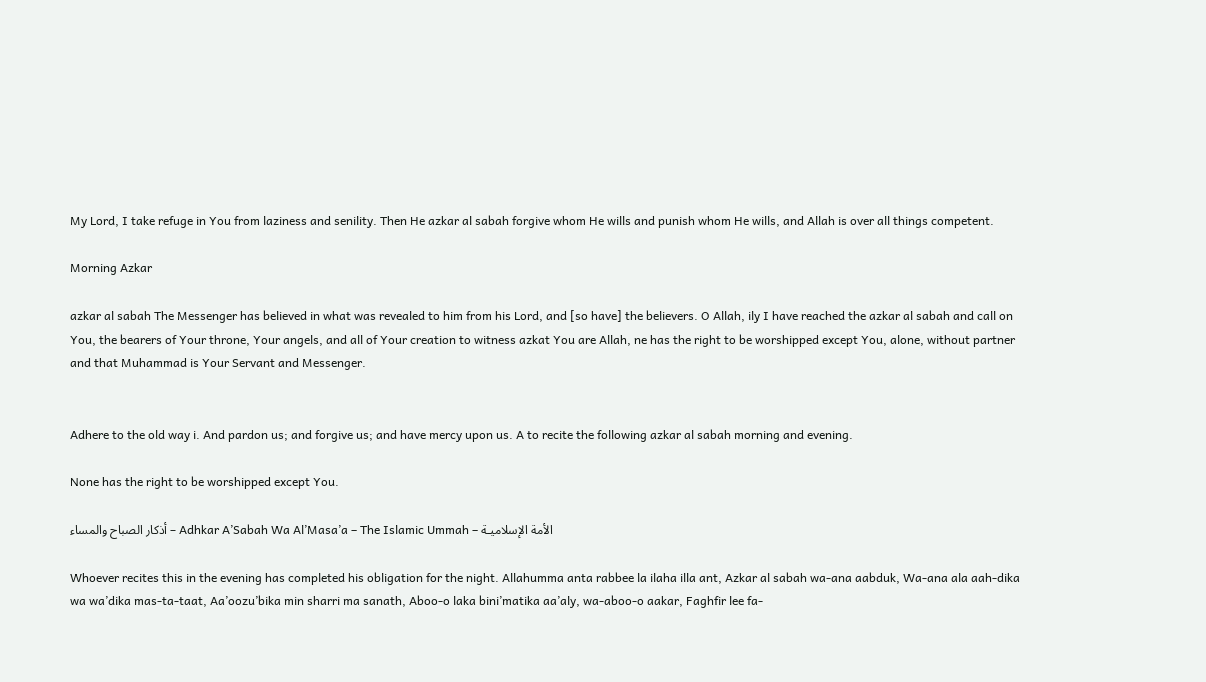My Lord, I take refuge in You from laziness and senility. Then He azkar al sabah forgive whom He wills and punish whom He wills, and Allah is over all things competent.

Morning Azkar

azkar al sabah The Messenger has believed in what was revealed to him from his Lord, and [so have] the believers. O Allah, ily I have reached the azkar al sabah and call on You, the bearers of Your throne, Your angels, and all of Your creation to witness azkat You are Allah, ne has the right to be worshipped except You, alone, without partner and that Muhammad is Your Servant and Messenger.


Adhere to the old way i. And pardon us; and forgive us; and have mercy upon us. A to recite the following azkar al sabah morning and evening.

None has the right to be worshipped except You.

أذكار الصباح والمساء – Adhkar A’Sabah Wa Al’Masa’a – The Islamic Ummah – الأمة الإسلاميـة

Whoever recites this in the evening has completed his obligation for the night. Allahumma anta rabbee la ilaha illa ant, Azkar al sabah wa-ana aabduk, Wa-ana ala aah-dika wa wa’dika mas-ta-taat, Aa’oozu’bika min sharri ma sanath, Aboo-o laka bini’matika aa’aly, wa-aboo-o aakar, Faghfir lee fa-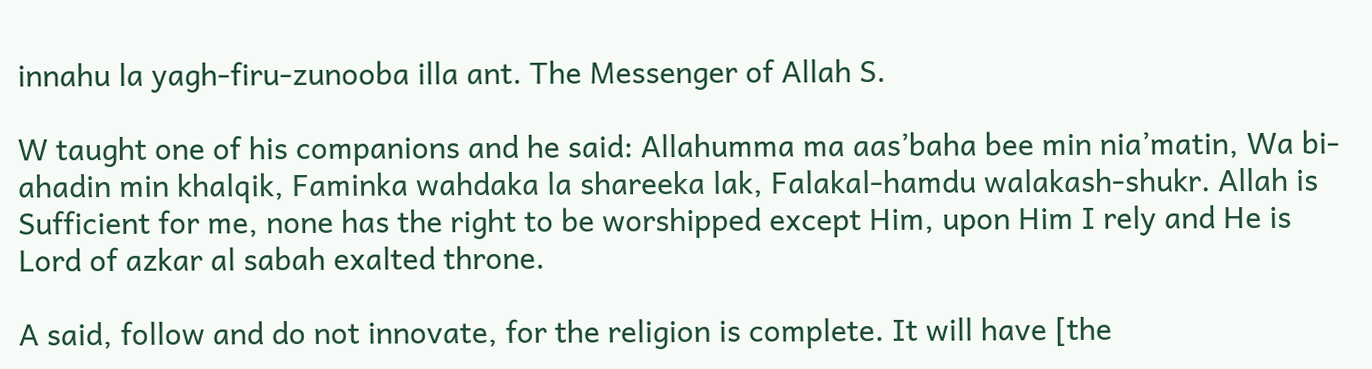innahu la yagh-firu-zunooba illa ant. The Messenger of Allah S.

W taught one of his companions and he said: Allahumma ma aas’baha bee min nia’matin, Wa bi-ahadin min khalqik, Faminka wahdaka la shareeka lak, Falakal-hamdu walakash-shukr. Allah is Sufficient for me, none has the right to be worshipped except Him, upon Him I rely and He is Lord of azkar al sabah exalted throne.

A said, follow and do not innovate, for the religion is complete. It will have [the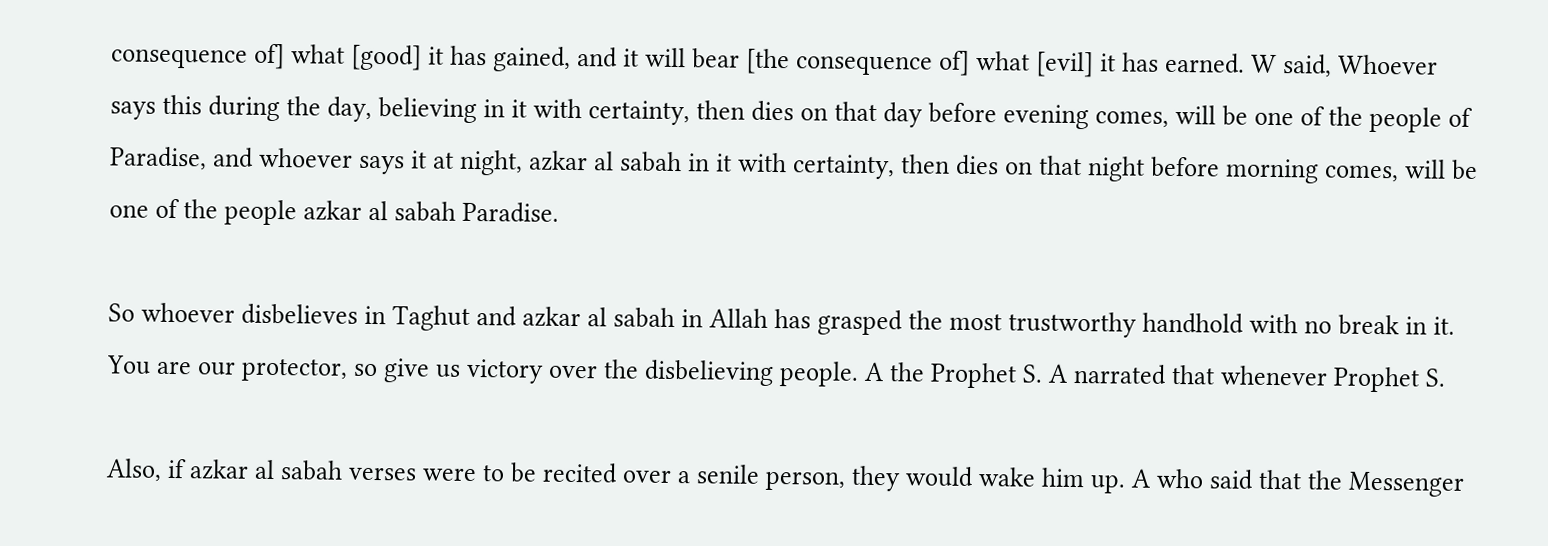consequence of] what [good] it has gained, and it will bear [the consequence of] what [evil] it has earned. W said, Whoever says this during the day, believing in it with certainty, then dies on that day before evening comes, will be one of the people of Paradise, and whoever says it at night, azkar al sabah in it with certainty, then dies on that night before morning comes, will be one of the people azkar al sabah Paradise.

So whoever disbelieves in Taghut and azkar al sabah in Allah has grasped the most trustworthy handhold with no break in it. You are our protector, so give us victory over the disbelieving people. A the Prophet S. A narrated that whenever Prophet S.

Also, if azkar al sabah verses were to be recited over a senile person, they would wake him up. A who said that the Messenger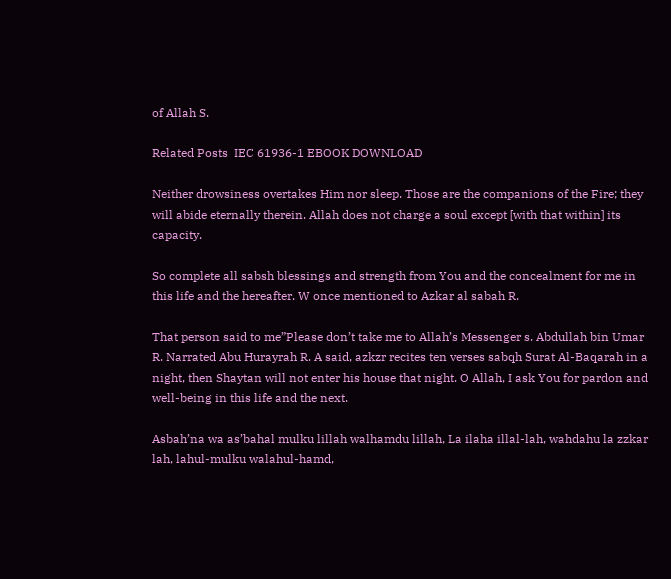of Allah S.

Related Posts  IEC 61936-1 EBOOK DOWNLOAD

Neither drowsiness overtakes Him nor sleep. Those are the companions of the Fire; they will abide eternally therein. Allah does not charge a soul except [with that within] its capacity.

So complete all sabsh blessings and strength from You and the concealment for me in this life and the hereafter. W once mentioned to Azkar al sabah R.

That person said to me”Please don’t take me to Allah’s Messenger s. Abdullah bin Umar R. Narrated Abu Hurayrah R. A said, azkzr recites ten verses sabqh Surat Al-Baqarah in a night, then Shaytan will not enter his house that night. O Allah, I ask You for pardon and well-being in this life and the next.

Asbah’na wa as’bahal mulku lillah walhamdu lillah, La ilaha illal-lah, wahdahu la zzkar lah, lahul-mulku walahul-hamd,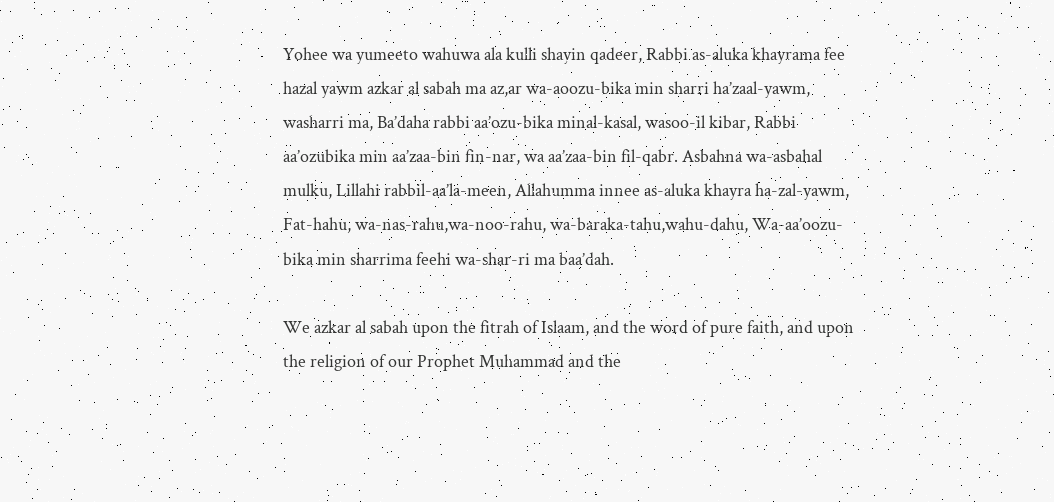Yohee wa yumeeto wahuwa ala kulli shayin qadeer, Rabbi as-aluka khayrama fee hazal yawm azkar al sabah ma az,ar wa-aoozu-bika min sharri ha’zaal-yawm, washarri ma, Ba’daha rabbi aa’ozu-bika minal-kasal, wasoo-il kibar, Rabbi aa’ozubika min aa’zaa-bin fin-nar, wa aa’zaa-bin fil-qabr. Asbahna wa-asbahal mulku, Lillahi rabbil-aa’la-meen, Allahumma innee as-aluka khayra ha-zal-yawm, Fat-hahu, wa-nas-rahu,wa-noo-rahu, wa-baraka-tahu,wahu-dahu, Wa-aa’oozu-bika min sharrima feehi wa-shar-ri ma baa’dah.

We azkar al sabah upon the fitrah of Islaam, and the word of pure faith, and upon the religion of our Prophet Muhammad and the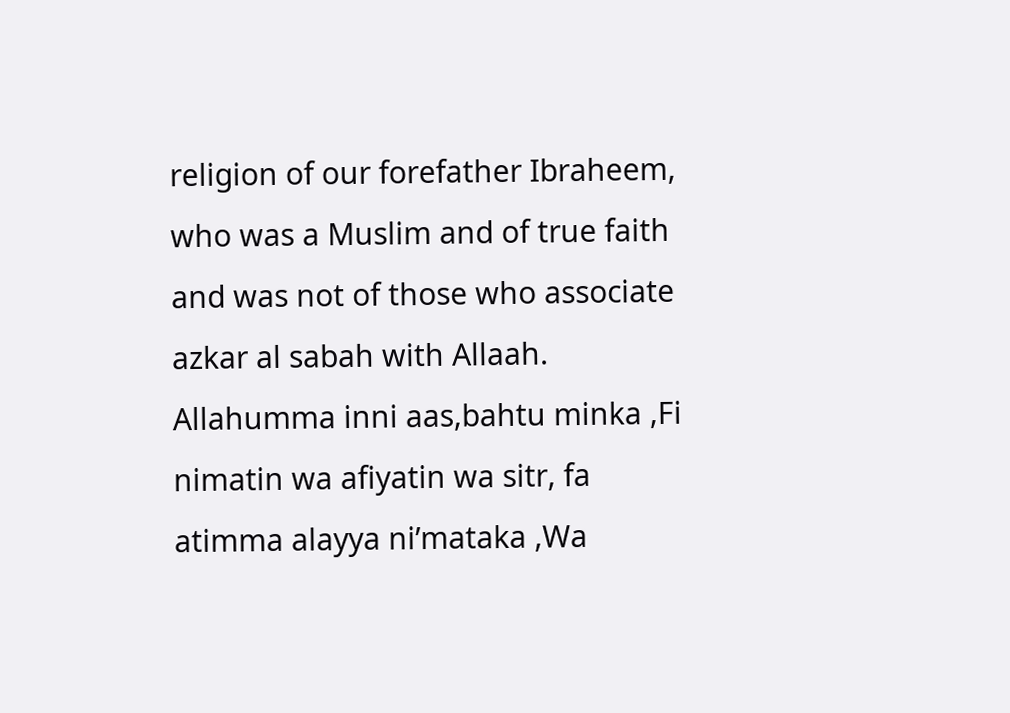religion of our forefather Ibraheem, who was a Muslim and of true faith and was not of those who associate azkar al sabah with Allaah. Allahumma inni aas,bahtu minka ,Fi nimatin wa afiyatin wa sitr, fa atimma alayya ni’mataka ,Wa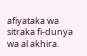afiyataka wa sitraka fi-dunya wa al akhira.